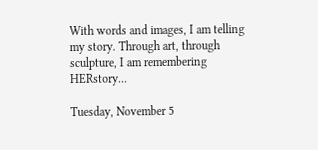With words and images, I am telling my story. Through art, through sculpture, I am remembering HERstory...

Tuesday, November 5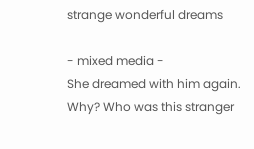strange wonderful dreams

- mixed media -
She dreamed with him again. Why? Who was this stranger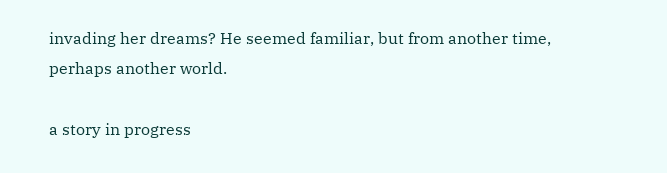invading her dreams? He seemed familiar, but from another time, perhaps another world.

a story in progress